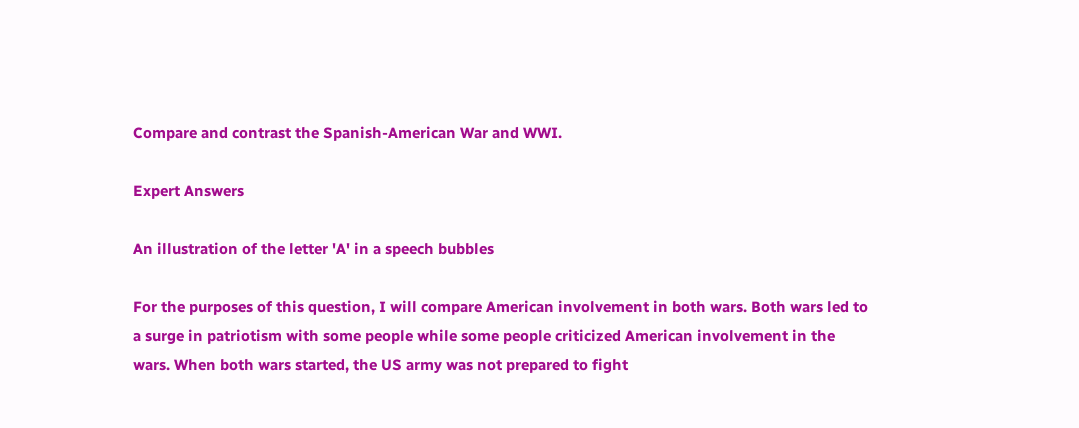Compare and contrast the Spanish-American War and WWI.

Expert Answers

An illustration of the letter 'A' in a speech bubbles

For the purposes of this question, I will compare American involvement in both wars. Both wars led to a surge in patriotism with some people while some people criticized American involvement in the wars. When both wars started, the US army was not prepared to fight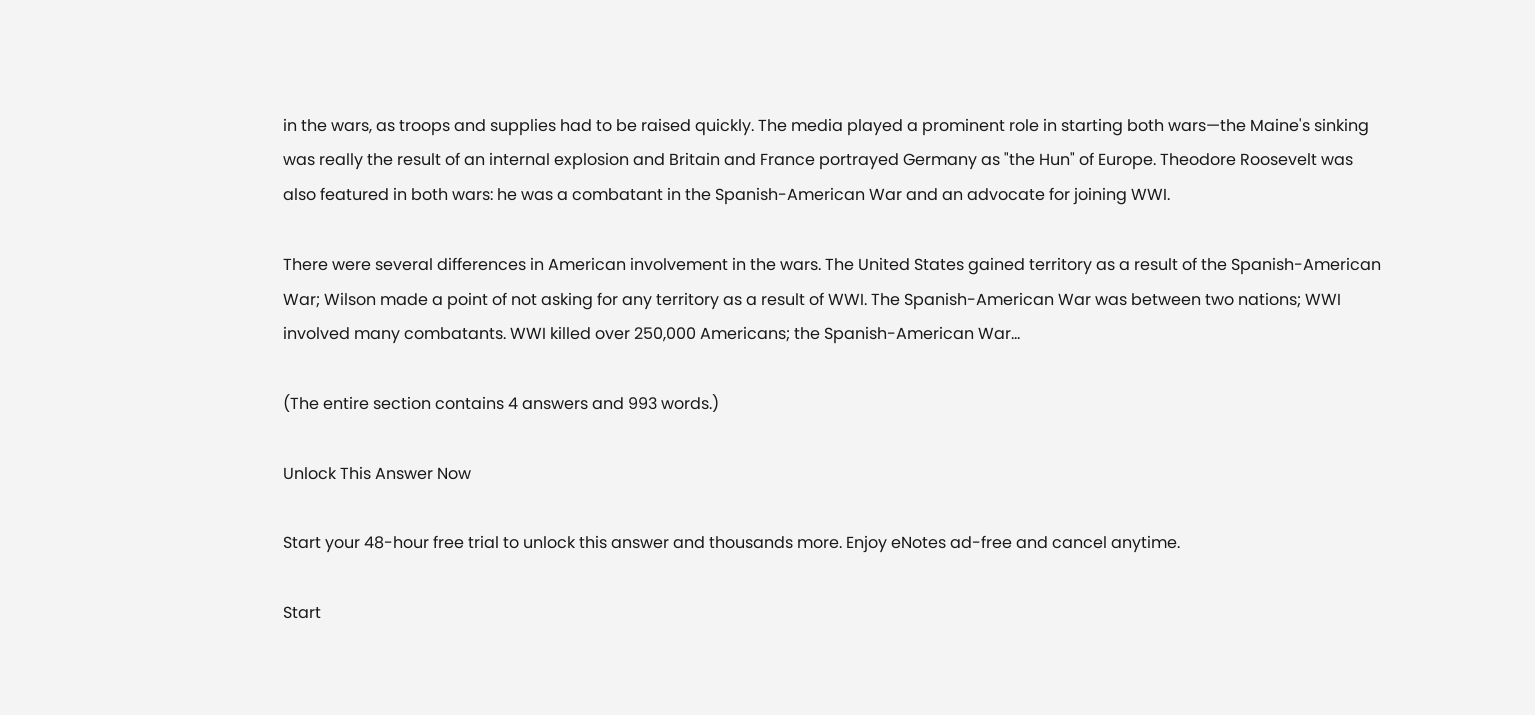in the wars, as troops and supplies had to be raised quickly. The media played a prominent role in starting both wars—the Maine's sinking was really the result of an internal explosion and Britain and France portrayed Germany as "the Hun" of Europe. Theodore Roosevelt was also featured in both wars: he was a combatant in the Spanish-American War and an advocate for joining WWI.

There were several differences in American involvement in the wars. The United States gained territory as a result of the Spanish-American War; Wilson made a point of not asking for any territory as a result of WWI. The Spanish-American War was between two nations; WWI involved many combatants. WWI killed over 250,000 Americans; the Spanish-American War...

(The entire section contains 4 answers and 993 words.)

Unlock This Answer Now

Start your 48-hour free trial to unlock this answer and thousands more. Enjoy eNotes ad-free and cancel anytime.

Start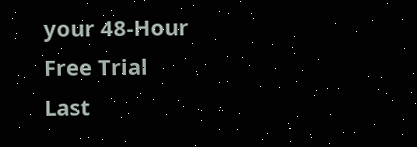your 48-Hour Free Trial
Last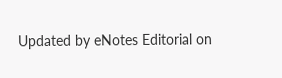Updated by eNotes Editorial on